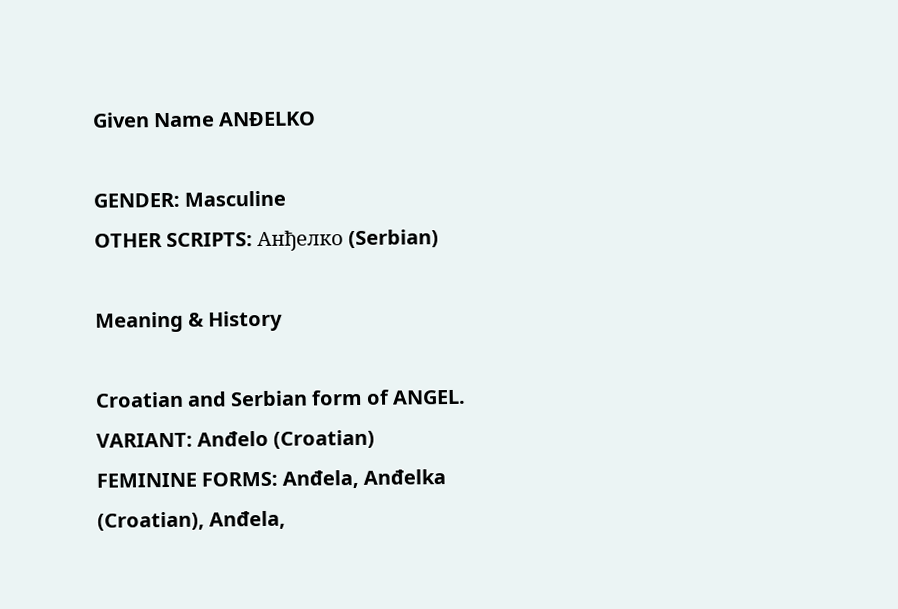Given Name ANĐELKO

GENDER: Masculine
OTHER SCRIPTS: Анђелко (Serbian)

Meaning & History

Croatian and Serbian form of ANGEL.
VARIANT: Anđelo (Croatian)
FEMININE FORMS: Anđela, Anđelka (Croatian), Anđela,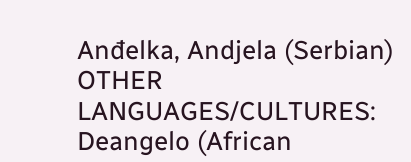Anđelka, Andjela (Serbian)
OTHER LANGUAGES/CULTURES: Deangelo (African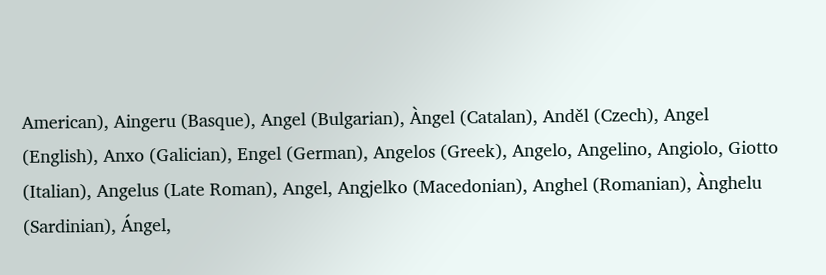American), Aingeru (Basque), Angel (Bulgarian), Àngel (Catalan), Anděl (Czech), Angel (English), Anxo (Galician), Engel (German), Angelos (Greek), Angelo, Angelino, Angiolo, Giotto (Italian), Angelus (Late Roman), Angel, Angjelko (Macedonian), Anghel (Romanian), Ànghelu (Sardinian), Ángel,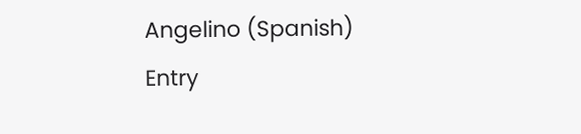Angelino (Spanish)
Entry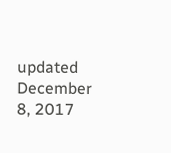updated December 8, 2017